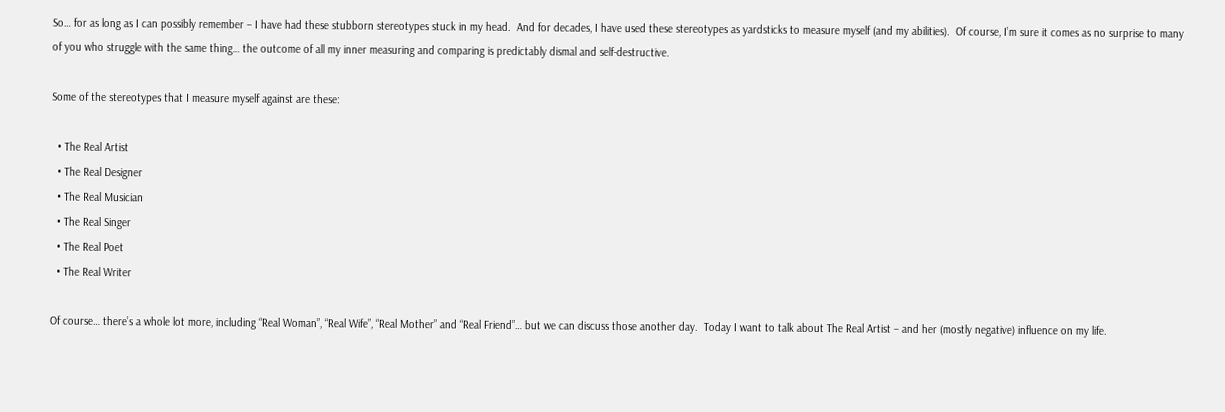So… for as long as I can possibly remember – I have had these stubborn stereotypes stuck in my head.  And for decades, I have used these stereotypes as yardsticks to measure myself (and my abilities).  Of course, I’m sure it comes as no surprise to many of you who struggle with the same thing… the outcome of all my inner measuring and comparing is predictably dismal and self-destructive.

Some of the stereotypes that I measure myself against are these:

  • The Real Artist
  • The Real Designer
  • The Real Musician
  • The Real Singer
  • The Real Poet
  • The Real Writer

Of course… there’s a whole lot more, including “Real Woman”, “Real Wife”, “Real Mother” and “Real Friend”… but we can discuss those another day.  Today I want to talk about The Real Artist – and her (mostly negative) influence on my life.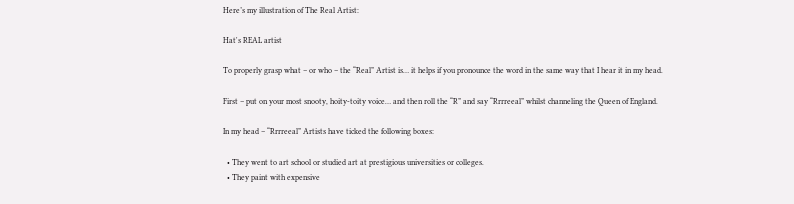Here’s my illustration of The Real Artist:

Hat's REAL artist

To properly grasp what – or who – the “Real” Artist is… it helps if you pronounce the word in the same way that I hear it in my head.

First – put on your most snooty, hoity-toity voice… and then roll the “R” and say “Rrrreeal” whilst channeling the Queen of England.

In my head – “Rrrreeal” Artists have ticked the following boxes:

  • They went to art school or studied art at prestigious universities or colleges.
  • They paint with expensive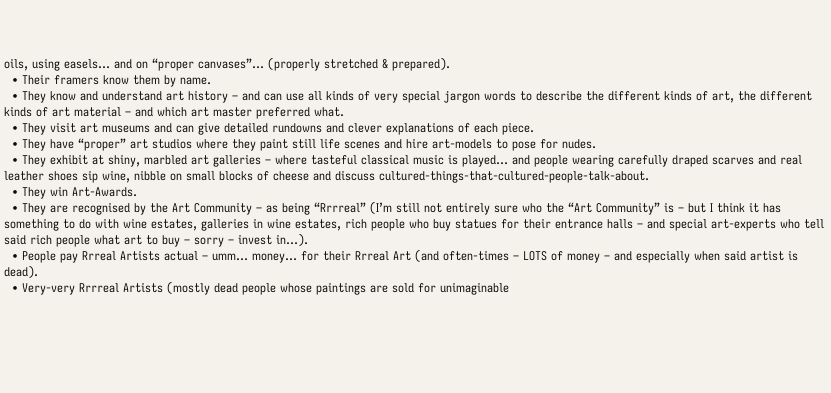oils, using easels… and on “proper canvases”… (properly stretched & prepared).
  • Their framers know them by name.
  • They know and understand art history – and can use all kinds of very special jargon words to describe the different kinds of art, the different kinds of art material – and which art master preferred what.
  • They visit art museums and can give detailed rundowns and clever explanations of each piece.
  • They have “proper” art studios where they paint still life scenes and hire art-models to pose for nudes.
  • They exhibit at shiny, marbled art galleries – where tasteful classical music is played… and people wearing carefully draped scarves and real leather shoes sip wine, nibble on small blocks of cheese and discuss cultured-things-that-cultured-people-talk-about.
  • They win Art-Awards.
  • They are recognised by the Art Community – as being “Rrrreal” (I’m still not entirely sure who the “Art Community” is – but I think it has something to do with wine estates, galleries in wine estates, rich people who buy statues for their entrance halls – and special art-experts who tell said rich people what art to buy – sorry – invest in…).
  • People pay Rrreal Artists actual – umm… money… for their Rrreal Art (and often-times – LOTS of money – and especially when said artist is dead).
  • Very-very Rrrreal Artists (mostly dead people whose paintings are sold for unimaginable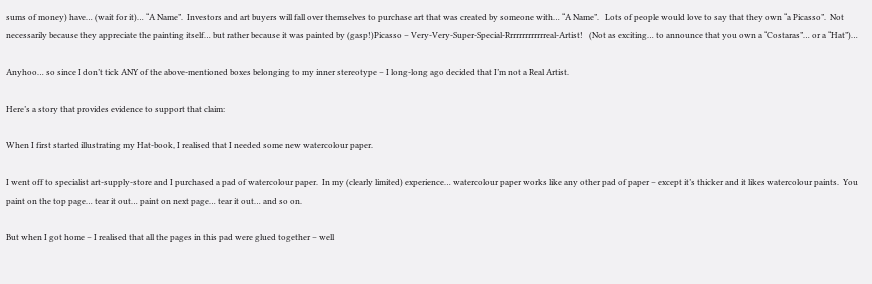sums of money) have… (wait for it)… “A Name”.  Investors and art buyers will fall over themselves to purchase art that was created by someone with… “A Name”.   Lots of people would love to say that they own “a Picasso”.  Not necessarily because they appreciate the painting itself… but rather because it was painted by (gasp!)Picasso – Very-Very-Super-Special-Rrrrrrrrrrrrreal-Artist!   (Not as exciting… to announce that you own a “Costaras”… or a “Hat”)…

Anyhoo… so since I don’t tick ANY of the above-mentioned boxes belonging to my inner stereotype – I long-long ago decided that I’m not a Real Artist.

Here’s a story that provides evidence to support that claim:

When I first started illustrating my Hat-book, I realised that I needed some new watercolour paper.

I went off to specialist art-supply-store and I purchased a pad of watercolour paper.  In my (clearly limited) experience… watercolour paper works like any other pad of paper – except it’s thicker and it likes watercolour paints.  You paint on the top page… tear it out… paint on next page… tear it out… and so on.

But when I got home – I realised that all the pages in this pad were glued together – well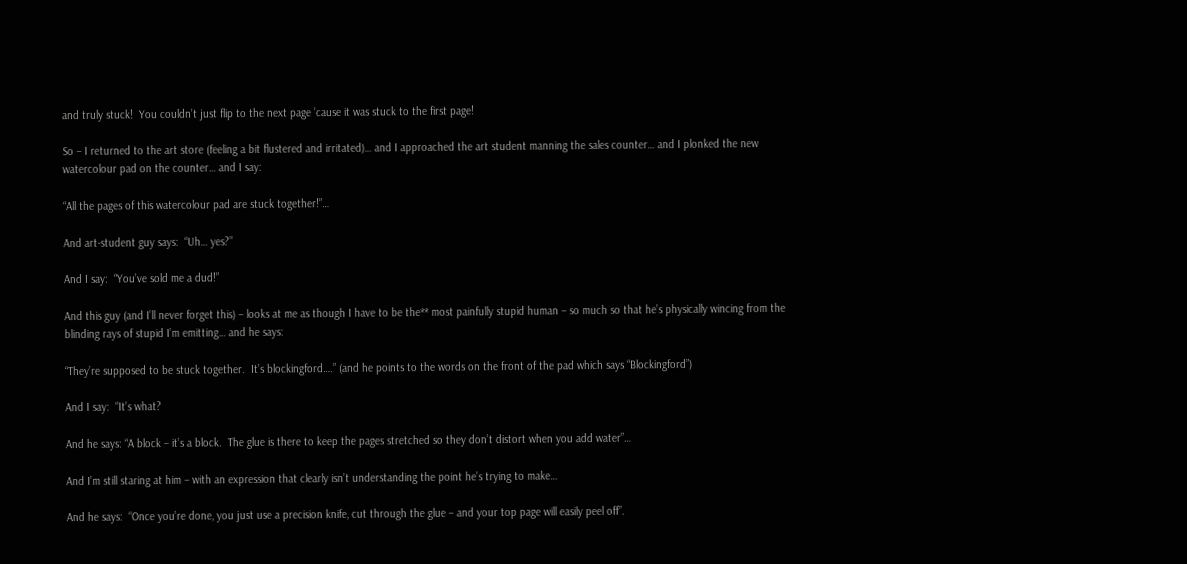and truly stuck!  You couldn’t just flip to the next page ’cause it was stuck to the first page!

So – I returned to the art store (feeling a bit flustered and irritated)… and I approached the art student manning the sales counter… and I plonked the new watercolour pad on the counter… and I say:

“All the pages of this watercolour pad are stuck together!”…

And art-student guy says:  “Uh… yes?”

And I say:  “You’ve sold me a dud!”

And this guy (and I’ll never forget this) – looks at me as though I have to be the** most painfully stupid human – so much so that he’s physically wincing from the blinding rays of stupid I’m emitting… and he says:

“They’re supposed to be stuck together.  It’s blockingford….” (and he points to the words on the front of the pad which says “Blockingford”)

And I say:  “It’s what?

And he says: “A block – it’s a block.  The glue is there to keep the pages stretched so they don’t distort when you add water”…

And I’m still staring at him – with an expression that clearly isn’t understanding the point he’s trying to make…

And he says:  “Once you’re done, you just use a precision knife, cut through the glue – and your top page will easily peel off”.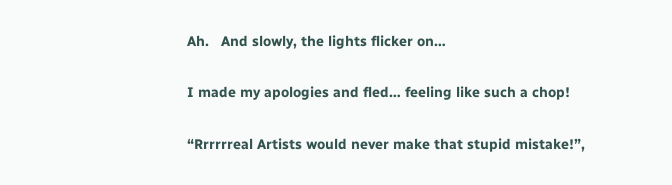Ah.   And slowly, the lights flicker on…

I made my apologies and fled… feeling like such a chop!

“Rrrrrreal Artists would never make that stupid mistake!”,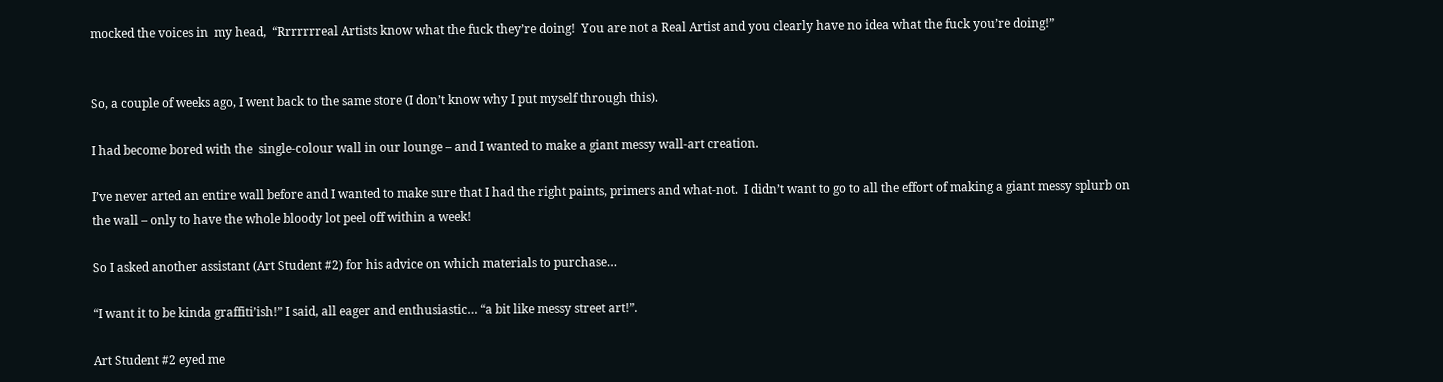mocked the voices in  my head,  “Rrrrrrreal Artists know what the fuck they’re doing!  You are not a Real Artist and you clearly have no idea what the fuck you’re doing!”


So, a couple of weeks ago, I went back to the same store (I don’t know why I put myself through this).

I had become bored with the  single-colour wall in our lounge – and I wanted to make a giant messy wall-art creation.

I’ve never arted an entire wall before and I wanted to make sure that I had the right paints, primers and what-not.  I didn’t want to go to all the effort of making a giant messy splurb on the wall – only to have the whole bloody lot peel off within a week!

So I asked another assistant (Art Student #2) for his advice on which materials to purchase…

“I want it to be kinda graffiti’ish!” I said, all eager and enthusiastic… “a bit like messy street art!”.

Art Student #2 eyed me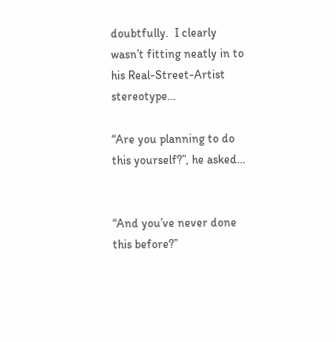doubtfully.  I clearly wasn’t fitting neatly in to his Real-Street-Artist stereotype…

“Are you planning to do this yourself?”, he asked…


“And you’ve never done this before?”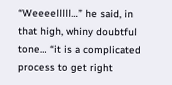“Weeeelllll…” he said, in that high, whiny doubtful tone… “it is a complicated process to get right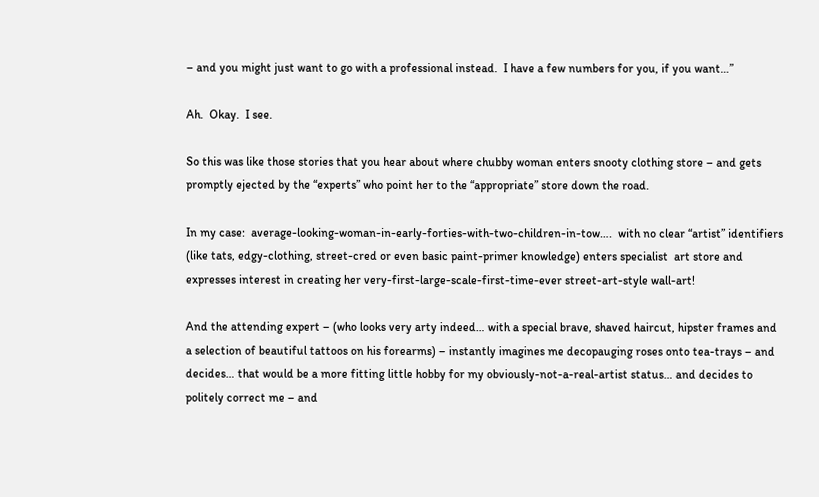– and you might just want to go with a professional instead.  I have a few numbers for you, if you want…”

Ah.  Okay.  I see.

So this was like those stories that you hear about where chubby woman enters snooty clothing store – and gets promptly ejected by the “experts” who point her to the “appropriate” store down the road.

In my case:  average-looking-woman-in-early-forties-with-two-children-in-tow….  with no clear “artist” identifiers (like tats, edgy-clothing, street-cred or even basic paint-primer knowledge) enters specialist  art store and expresses interest in creating her very-first-large-scale-first-time-ever street-art-style wall-art!

And the attending expert – (who looks very arty indeed… with a special brave, shaved haircut, hipster frames and a selection of beautiful tattoos on his forearms) – instantly imagines me decopauging roses onto tea-trays – and decides… that would be a more fitting little hobby for my obviously-not-a-real-artist status… and decides to politely correct me – and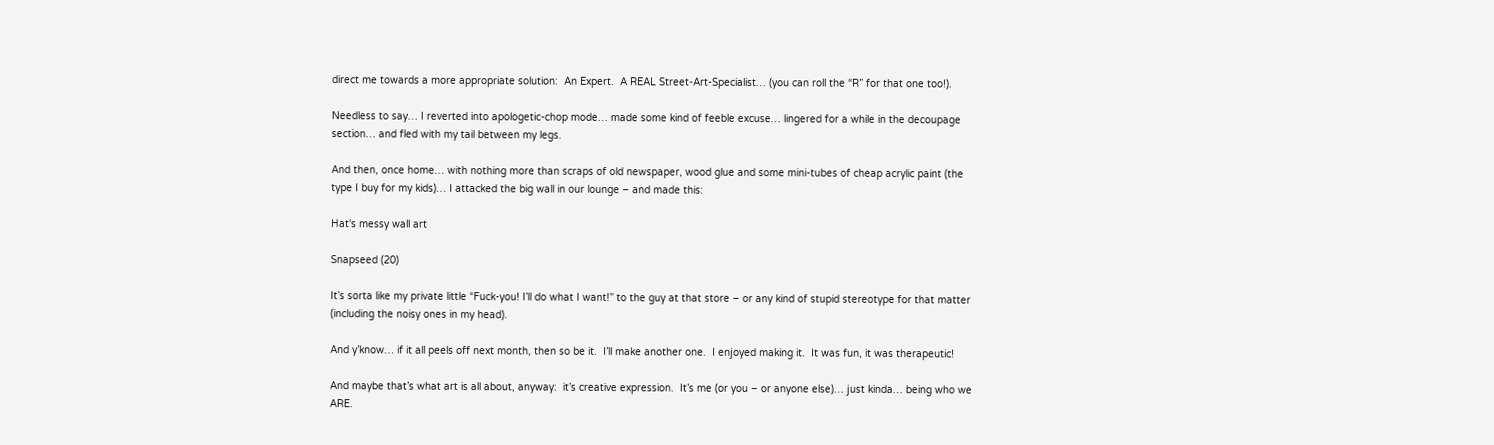direct me towards a more appropriate solution:  An Expert.  A REAL Street-Art-Specialist… (you can roll the “R” for that one too!).

Needless to say… I reverted into apologetic-chop mode… made some kind of feeble excuse… lingered for a while in the decoupage section… and fled with my tail between my legs.

And then, once home… with nothing more than scraps of old newspaper, wood glue and some mini-tubes of cheap acrylic paint (the type I buy for my kids)… I attacked the big wall in our lounge – and made this:

Hat's messy wall art

Snapseed (20)

It’s sorta like my private little “Fuck-you! I’ll do what I want!” to the guy at that store – or any kind of stupid stereotype for that matter (including the noisy ones in my head).

And y’know… if it all peels off next month, then so be it.  I’ll make another one.  I enjoyed making it.  It was fun, it was therapeutic!

And maybe that’s what art is all about, anyway:  it’s creative expression.  It’s me (or you – or anyone else)… just kinda… being who we ARE.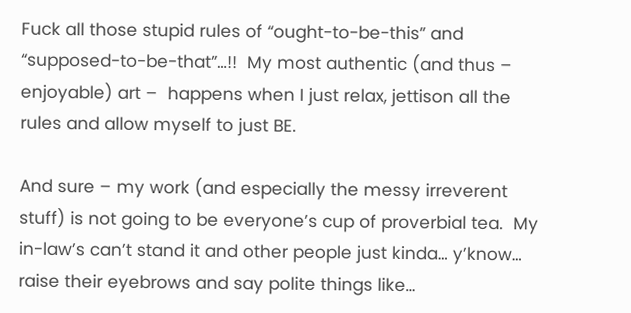Fuck all those stupid rules of “ought-to-be-this” and “supposed-to-be-that”…!!  My most authentic (and thus – enjoyable) art –  happens when I just relax, jettison all the rules and allow myself to just BE.

And sure – my work (and especially the messy irreverent stuff) is not going to be everyone’s cup of proverbial tea.  My in-law’s can’t stand it and other people just kinda… y’know… raise their eyebrows and say polite things like…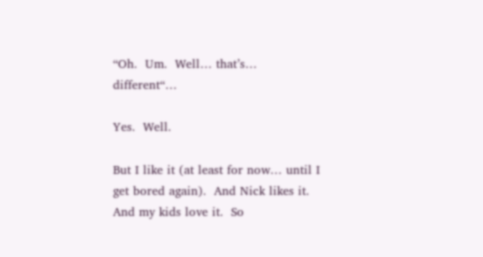“Oh.  Um.  Well… that’s… different“…

Yes.  Well.

But I like it (at least for now… until I get bored again).  And Nick likes it.  And my kids love it.  So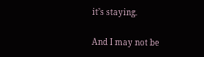it’s staying.

And I may not be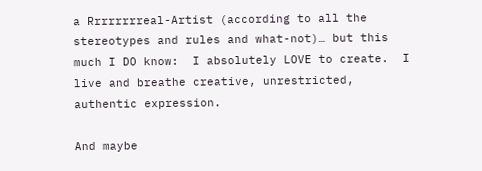a Rrrrrrrreal-Artist (according to all the stereotypes and rules and what-not)… but this much I DO know:  I absolutely LOVE to create.  I live and breathe creative, unrestricted, authentic expression.

And maybe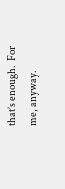that’s enough.  For me, anyway.